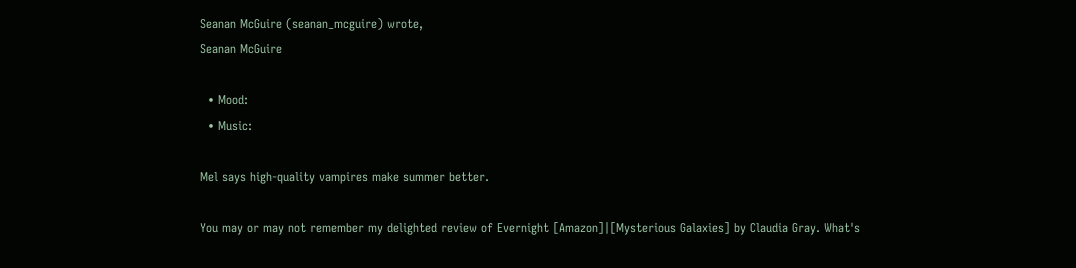Seanan McGuire (seanan_mcguire) wrote,
Seanan McGuire

  • Mood:
  • Music:

Mel says high-quality vampires make summer better.

You may or may not remember my delighted review of Evernight [Amazon]|[Mysterious Galaxies] by Claudia Gray. What's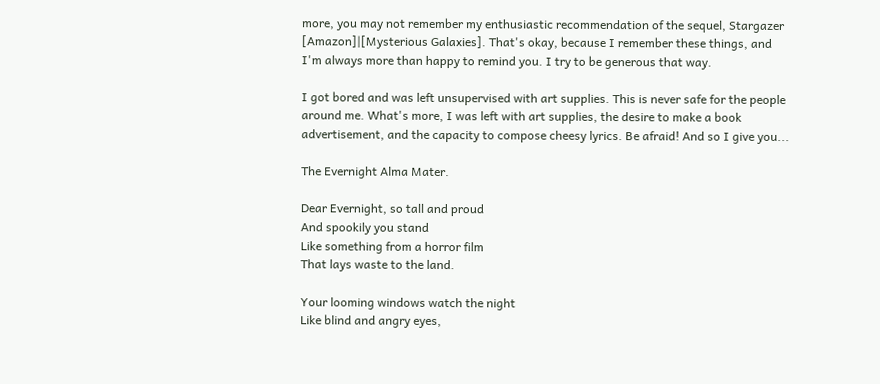more, you may not remember my enthusiastic recommendation of the sequel, Stargazer [Amazon]|[Mysterious Galaxies]. That's okay, because I remember these things, and I'm always more than happy to remind you. I try to be generous that way.

I got bored and was left unsupervised with art supplies. This is never safe for the people around me. What's more, I was left with art supplies, the desire to make a book advertisement, and the capacity to compose cheesy lyrics. Be afraid! And so I give you...

The Evernight Alma Mater.

Dear Evernight, so tall and proud
And spookily you stand
Like something from a horror film
That lays waste to the land.

Your looming windows watch the night
Like blind and angry eyes,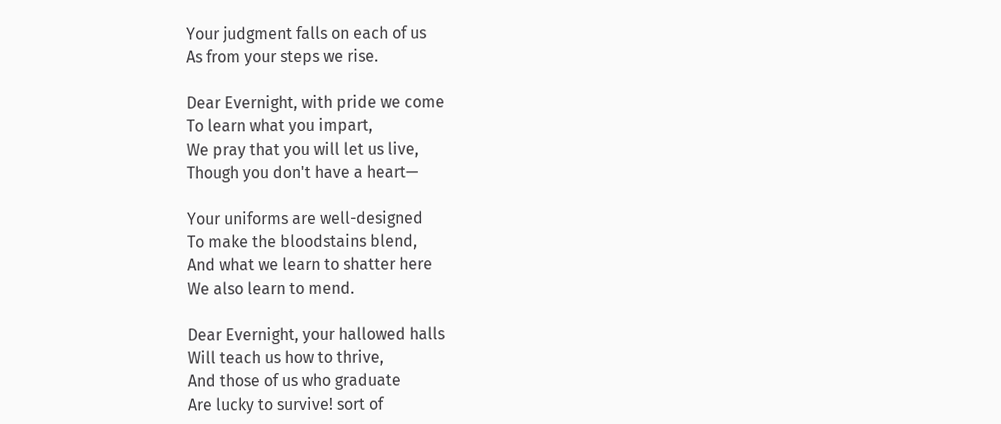Your judgment falls on each of us
As from your steps we rise.

Dear Evernight, with pride we come
To learn what you impart,
We pray that you will let us live,
Though you don't have a heart—

Your uniforms are well-designed
To make the bloodstains blend,
And what we learn to shatter here
We also learn to mend.

Dear Evernight, your hallowed halls
Will teach us how to thrive,
And those of us who graduate
Are lucky to survive! sort of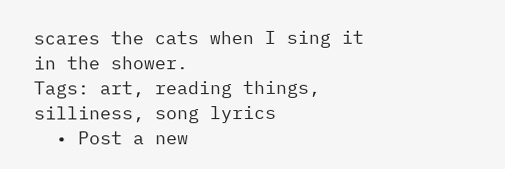scares the cats when I sing it in the shower.
Tags: art, reading things, silliness, song lyrics
  • Post a new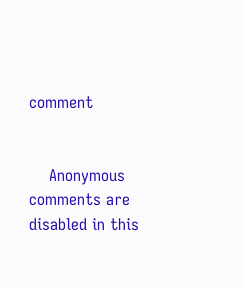comment


    Anonymous comments are disabled in this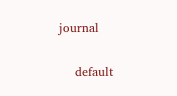journal

    default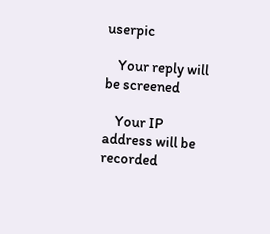userpic

    Your reply will be screened

    Your IP address will be recorded